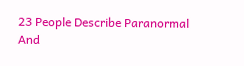23 People Describe Paranormal And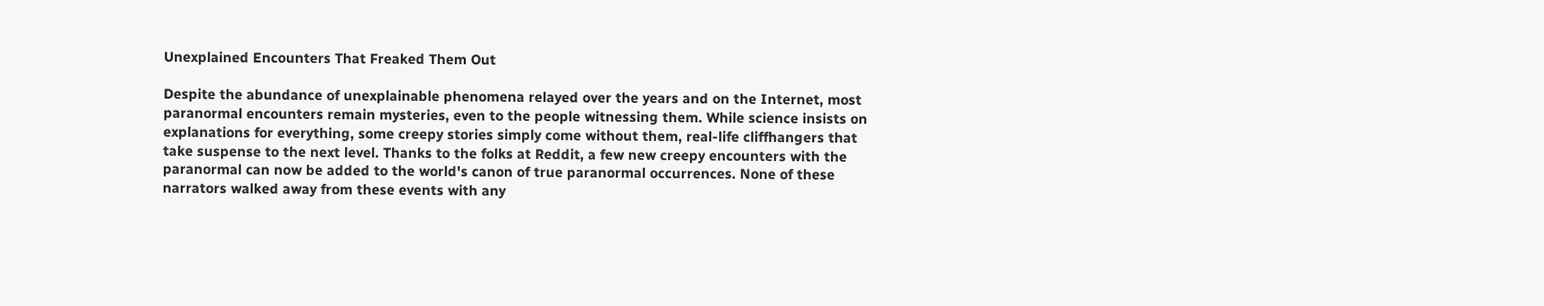Unexplained Encounters That Freaked Them Out

Despite the abundance of unexplainable phenomena relayed over the years and on the Internet, most paranormal encounters remain mysteries, even to the people witnessing them. While science insists on explanations for everything, some creepy stories simply come without them, real-life cliffhangers that take suspense to the next level. Thanks to the folks at Reddit, a few new creepy encounters with the paranormal can now be added to the world's canon of true paranormal occurrences. None of these narrators walked away from these events with any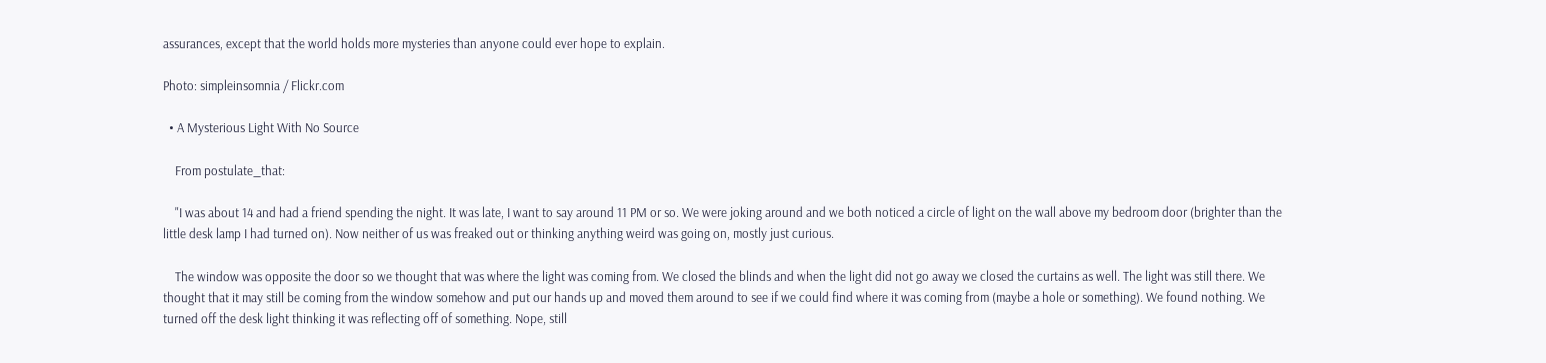assurances, except that the world holds more mysteries than anyone could ever hope to explain.

Photo: simpleinsomnia / Flickr.com

  • A Mysterious Light With No Source

    From postulate_that:

    "I was about 14 and had a friend spending the night. It was late, I want to say around 11 PM or so. We were joking around and we both noticed a circle of light on the wall above my bedroom door (brighter than the little desk lamp I had turned on). Now neither of us was freaked out or thinking anything weird was going on, mostly just curious.

    The window was opposite the door so we thought that was where the light was coming from. We closed the blinds and when the light did not go away we closed the curtains as well. The light was still there. We thought that it may still be coming from the window somehow and put our hands up and moved them around to see if we could find where it was coming from (maybe a hole or something). We found nothing. We turned off the desk light thinking it was reflecting off of something. Nope, still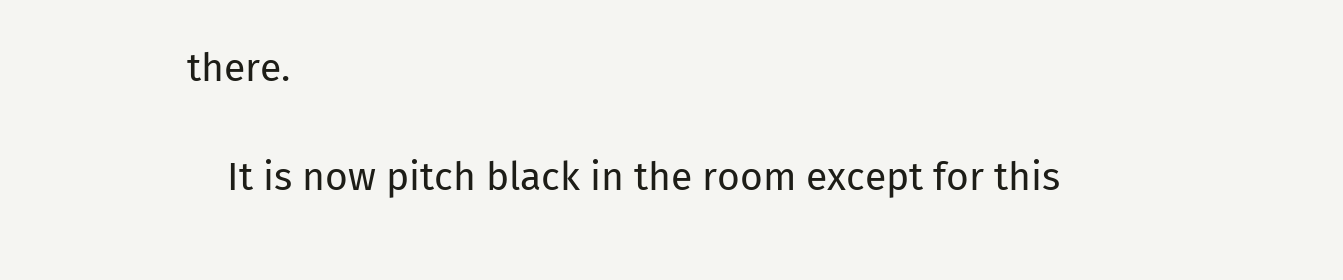there.

    It is now pitch black in the room except for this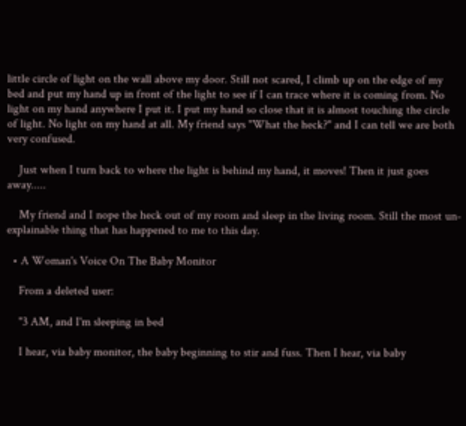little circle of light on the wall above my door. Still not scared, I climb up on the edge of my bed and put my hand up in front of the light to see if I can trace where it is coming from. No light on my hand anywhere I put it. I put my hand so close that it is almost touching the circle of light. No light on my hand at all. My friend says "What the heck?" and I can tell we are both very confused.

    Just when I turn back to where the light is behind my hand, it moves! Then it just goes away.....

    My friend and I nope the heck out of my room and sleep in the living room. Still the most un-explainable thing that has happened to me to this day.

  • A Woman's Voice On The Baby Monitor

    From a deleted user:

    "3 AM, and I'm sleeping in bed

    I hear, via baby monitor, the baby beginning to stir and fuss. Then I hear, via baby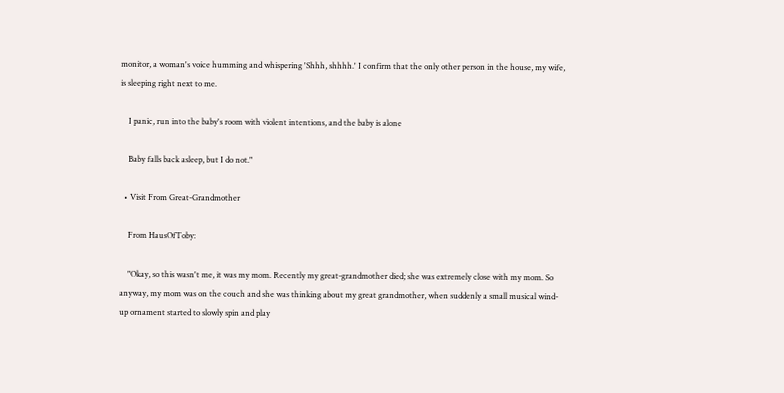monitor, a woman's voice humming and whispering 'Shhh, shhhh.' I confirm that the only other person in the house, my wife, is sleeping right next to me.

    I panic, run into the baby's room with violent intentions, and the baby is alone

    Baby falls back asleep, but I do not."

  • Visit From Great-Grandmother

    From HausOfToby:

    "Okay, so this wasn't me, it was my mom. Recently my great-grandmother died; she was extremely close with my mom. So anyway, my mom was on the couch and she was thinking about my great grandmother, when suddenly a small musical wind-up ornament started to slowly spin and play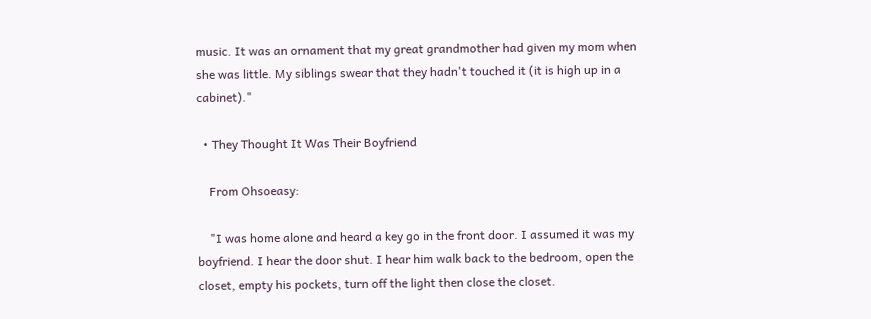music. It was an ornament that my great grandmother had given my mom when she was little. My siblings swear that they hadn't touched it (it is high up in a cabinet)."

  • They Thought It Was Their Boyfriend

    From Ohsoeasy:

    "I was home alone and heard a key go in the front door. I assumed it was my boyfriend. I hear the door shut. I hear him walk back to the bedroom, open the closet, empty his pockets, turn off the light then close the closet.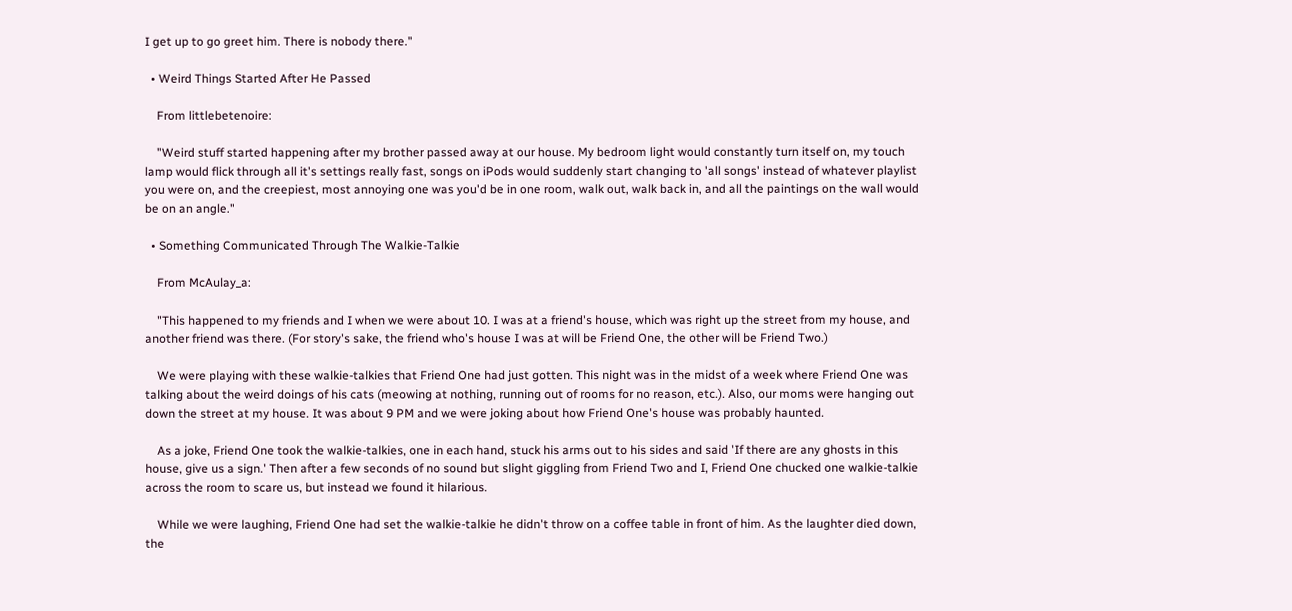I get up to go greet him. There is nobody there."

  • Weird Things Started After He Passed

    From littlebetenoire:

    "Weird stuff started happening after my brother passed away at our house. My bedroom light would constantly turn itself on, my touch lamp would flick through all it's settings really fast, songs on iPods would suddenly start changing to 'all songs' instead of whatever playlist you were on, and the creepiest, most annoying one was you'd be in one room, walk out, walk back in, and all the paintings on the wall would be on an angle."

  • Something Communicated Through The Walkie-Talkie

    From McAulay_a:

    "This happened to my friends and I when we were about 10. I was at a friend's house, which was right up the street from my house, and another friend was there. (For story's sake, the friend who's house I was at will be Friend One, the other will be Friend Two.)

    We were playing with these walkie-talkies that Friend One had just gotten. This night was in the midst of a week where Friend One was talking about the weird doings of his cats (meowing at nothing, running out of rooms for no reason, etc.). Also, our moms were hanging out down the street at my house. It was about 9 PM and we were joking about how Friend One's house was probably haunted.

    As a joke, Friend One took the walkie-talkies, one in each hand, stuck his arms out to his sides and said 'If there are any ghosts in this house, give us a sign.' Then after a few seconds of no sound but slight giggling from Friend Two and I, Friend One chucked one walkie-talkie across the room to scare us, but instead we found it hilarious.

    While we were laughing, Friend One had set the walkie-talkie he didn't throw on a coffee table in front of him. As the laughter died down, the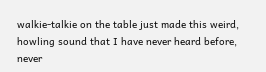walkie-talkie on the table just made this weird, howling sound that I have never heard before, never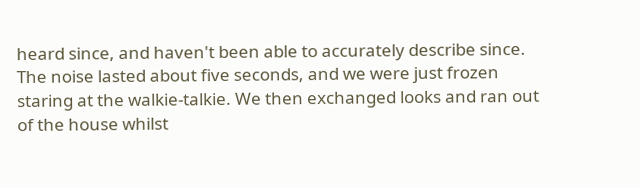heard since, and haven't been able to accurately describe since. The noise lasted about five seconds, and we were just frozen staring at the walkie-talkie. We then exchanged looks and ran out of the house whilst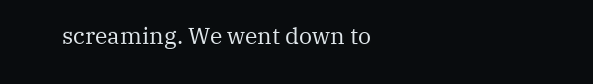screaming. We went down to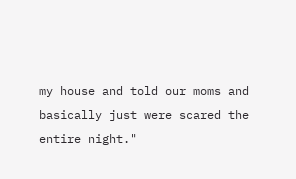my house and told our moms and basically just were scared the entire night."